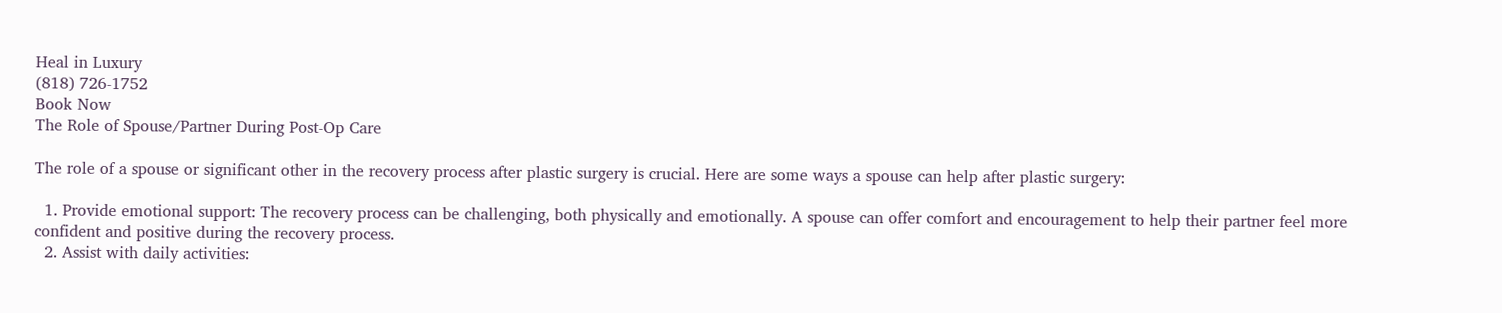Heal in Luxury
(818) 726-1752
Book Now
The Role of Spouse/Partner During Post-Op Care

The role of a spouse or significant other in the recovery process after plastic surgery is crucial. Here are some ways a spouse can help after plastic surgery:

  1. Provide emotional support: The recovery process can be challenging, both physically and emotionally. A spouse can offer comfort and encouragement to help their partner feel more confident and positive during the recovery process.
  2. Assist with daily activities: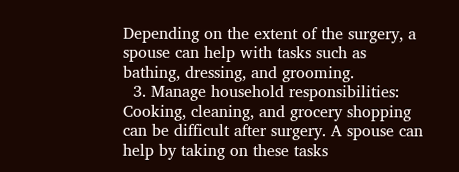Depending on the extent of the surgery, a spouse can help with tasks such as bathing, dressing, and grooming.
  3. Manage household responsibilities: Cooking, cleaning, and grocery shopping can be difficult after surgery. A spouse can help by taking on these tasks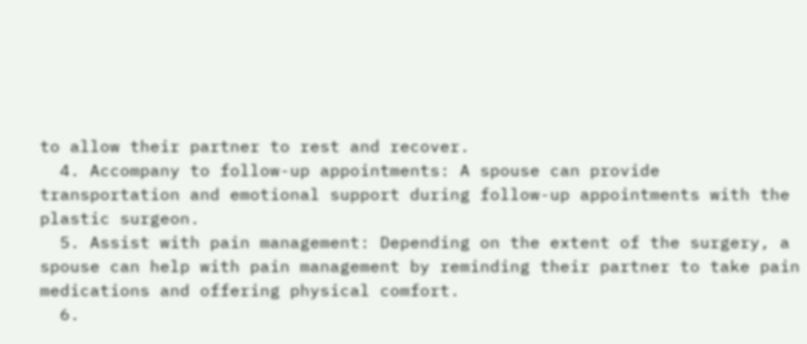to allow their partner to rest and recover.
  4. Accompany to follow-up appointments: A spouse can provide transportation and emotional support during follow-up appointments with the plastic surgeon.
  5. Assist with pain management: Depending on the extent of the surgery, a spouse can help with pain management by reminding their partner to take pain medications and offering physical comfort.
  6.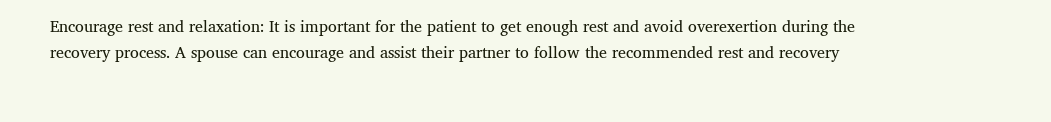Encourage rest and relaxation: It is important for the patient to get enough rest and avoid overexertion during the recovery process. A spouse can encourage and assist their partner to follow the recommended rest and recovery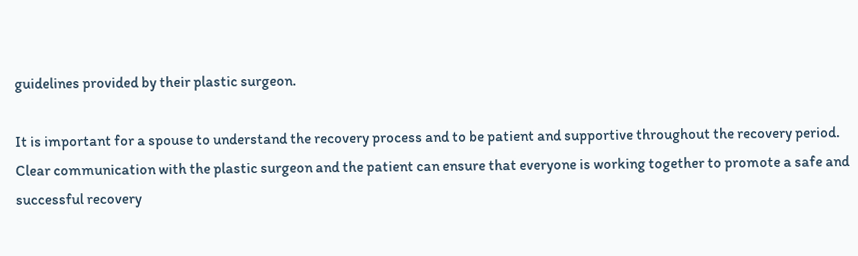guidelines provided by their plastic surgeon.

It is important for a spouse to understand the recovery process and to be patient and supportive throughout the recovery period. Clear communication with the plastic surgeon and the patient can ensure that everyone is working together to promote a safe and successful recovery